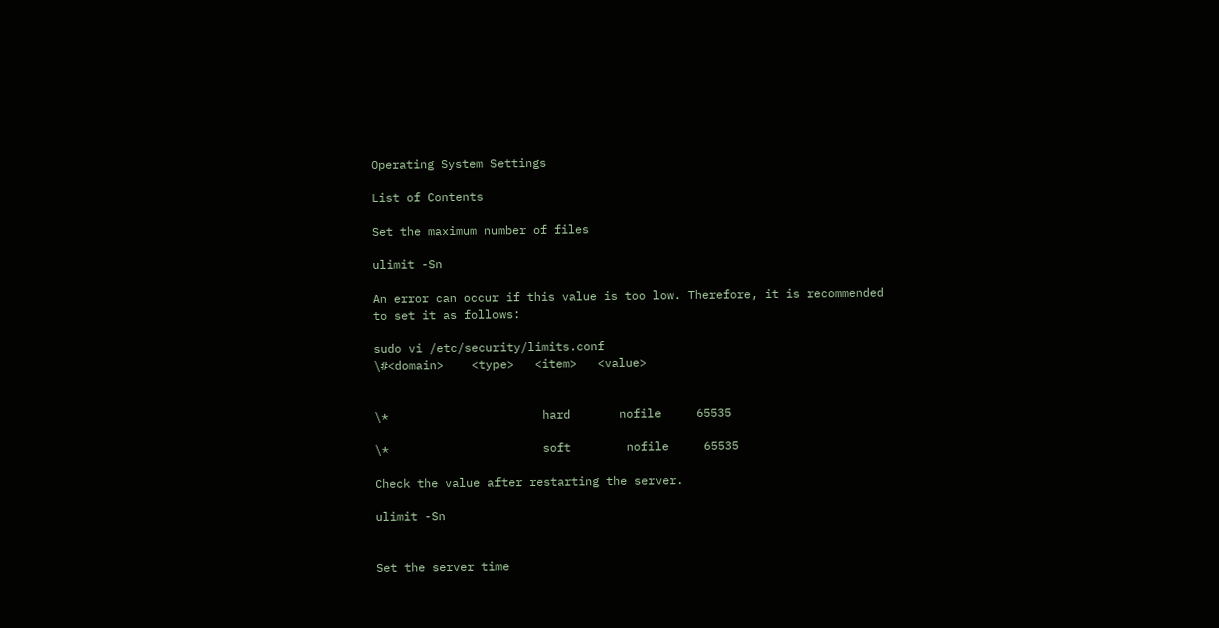Operating System Settings

List of Contents

Set the maximum number of files

ulimit -Sn

An error can occur if this value is too low. Therefore, it is recommended to set it as follows:

sudo vi /etc/security/limits.conf
\#<domain>    <type>   <item>   <value>


\*                      hard       nofile     65535

\*                      soft        nofile     65535

Check the value after restarting the server.

ulimit -Sn


Set the server time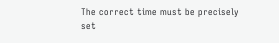The correct time must be precisely set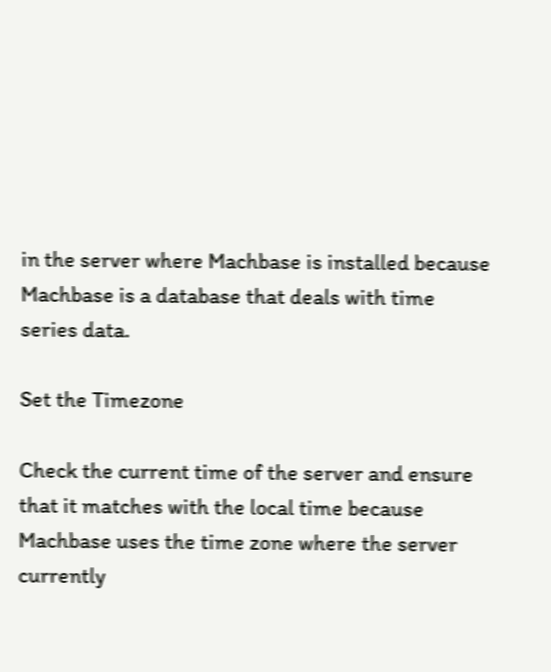in the server where Machbase is installed because Machbase is a database that deals with time series data.

Set the Timezone

Check the current time of the server and ensure that it matches with the local time because Machbase uses the time zone where the server currently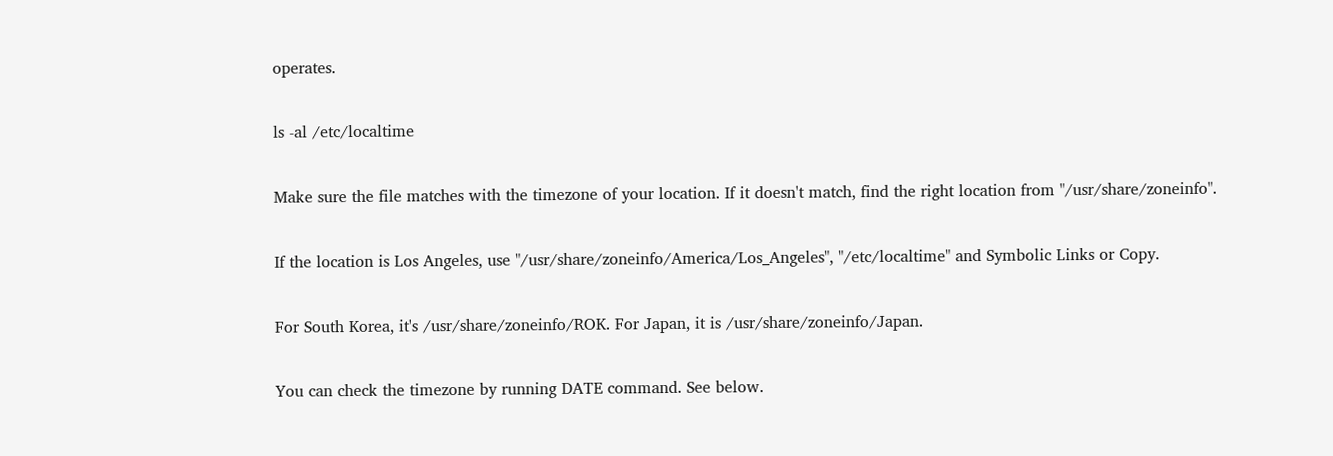operates.

ls -al /etc/localtime

Make sure the file matches with the timezone of your location. If it doesn't match, find the right location from "/usr/share/zoneinfo".

If the location is Los Angeles, use "/usr/share/zoneinfo/America/Los_Angeles", "/etc/localtime" and Symbolic Links or Copy.

For South Korea, it's /usr/share/zoneinfo/ROK. For Japan, it is /usr/share/zoneinfo/Japan.

You can check the timezone by running DATE command. See below.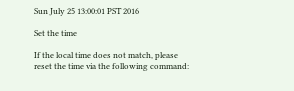Sun July 25 13:00:01 PST 2016

Set the time

If the local time does not match, please reset the time via the following command: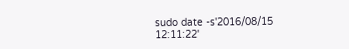sudo date -s'2016/08/15 12:11:22'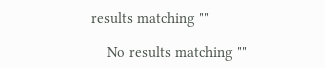results matching ""

    No results matching ""